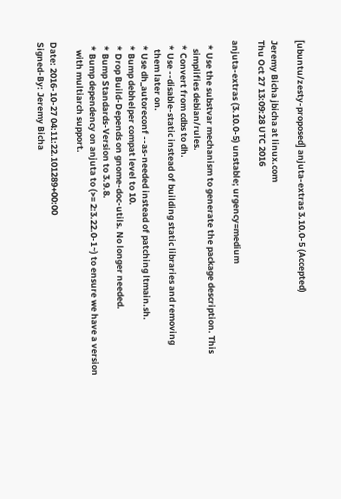[ubuntu/zesty-proposed] anjuta-extras 3.10.0-5 (Accepted)

Jeremy Bicha jbicha at linux.com
Thu Oct 27 13:09:28 UTC 2016

anjuta-extras (3.10.0-5) unstable; urgency=medium

  * Use the substvar mechanism to generate the package description. This
    simplifies debian/rules.
  * Convert from cdbs to dh.
  * Use --disable-static instead of building static libraries and removing
    them later on.
  * Use dh_autoreconf --as-needed instead of patching ltmain.sh.
  * Bump debhelper compat level to 10.
  * Drop Build-Depends on gnome-doc-utils. No longer needed.
  * Bump Standards-Version to 3.9.8.
  * Bump dependency on anjuta to (>= 2:3.22.0-1~) to ensure we have a version
    with multiarch support.

Date: 2016-10-27 04:11:22.101289+00:00
Signed-By: Jeremy Bicha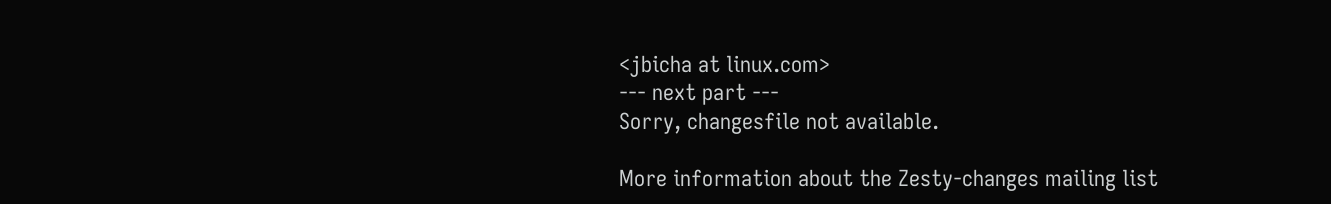<jbicha at linux.com>
--- next part ---
Sorry, changesfile not available.

More information about the Zesty-changes mailing list